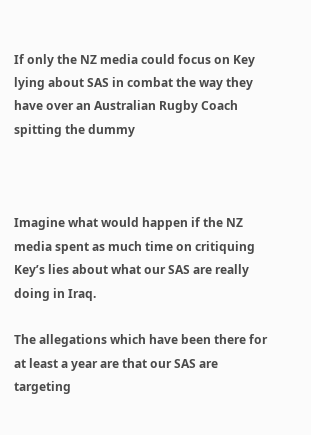If only the NZ media could focus on Key lying about SAS in combat the way they have over an Australian Rugby Coach spitting the dummy



Imagine what would happen if the NZ media spent as much time on critiquing Key’s lies about what our SAS are really doing in Iraq.

The allegations which have been there for at least a year are that our SAS are targeting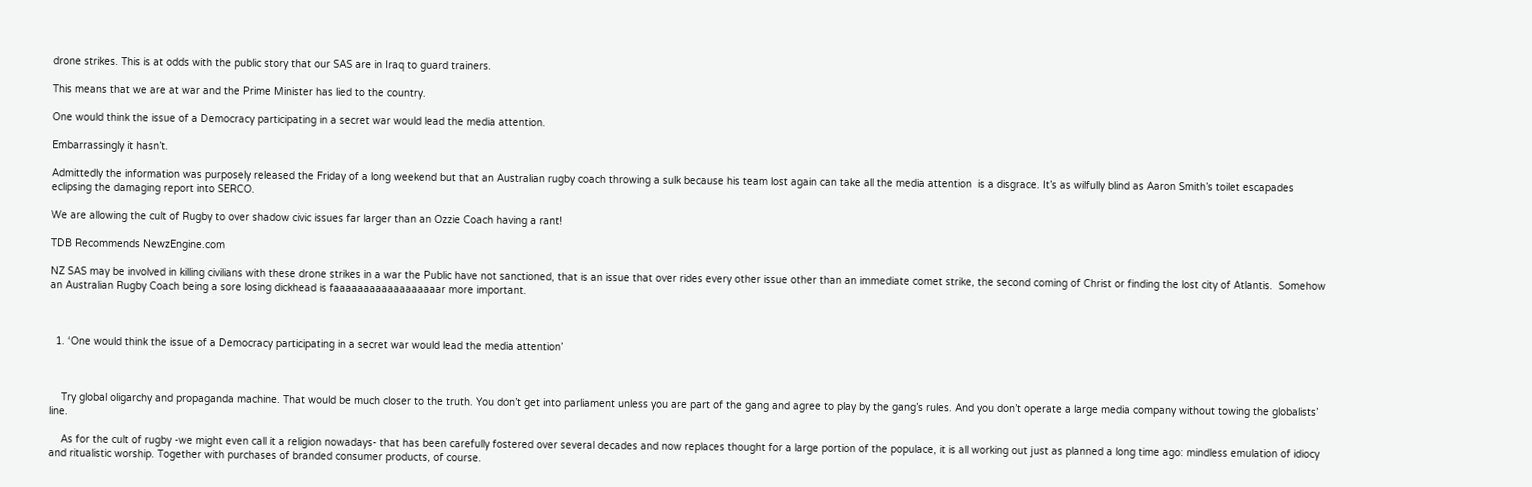drone strikes. This is at odds with the public story that our SAS are in Iraq to guard trainers.

This means that we are at war and the Prime Minister has lied to the country.

One would think the issue of a Democracy participating in a secret war would lead the media attention.

Embarrassingly it hasn’t.

Admittedly the information was purposely released the Friday of a long weekend but that an Australian rugby coach throwing a sulk because his team lost again can take all the media attention  is a disgrace. It’s as wilfully blind as Aaron Smith’s toilet escapades eclipsing the damaging report into SERCO.

We are allowing the cult of Rugby to over shadow civic issues far larger than an Ozzie Coach having a rant!

TDB Recommends NewzEngine.com

NZ SAS may be involved in killing civilians with these drone strikes in a war the Public have not sanctioned, that is an issue that over rides every other issue other than an immediate comet strike, the second coming of Christ or finding the lost city of Atlantis.  Somehow an Australian Rugby Coach being a sore losing dickhead is faaaaaaaaaaaaaaaaaar more important.



  1. ‘One would think the issue of a Democracy participating in a secret war would lead the media attention’



    Try global oligarchy and propaganda machine. That would be much closer to the truth. You don’t get into parliament unless you are part of the gang and agree to play by the gang’s rules. And you don’t operate a large media company without towing the globalists’ line.

    As for the cult of rugby -we might even call it a religion nowadays- that has been carefully fostered over several decades and now replaces thought for a large portion of the populace, it is all working out just as planned a long time ago: mindless emulation of idiocy and ritualistic worship. Together with purchases of branded consumer products, of course.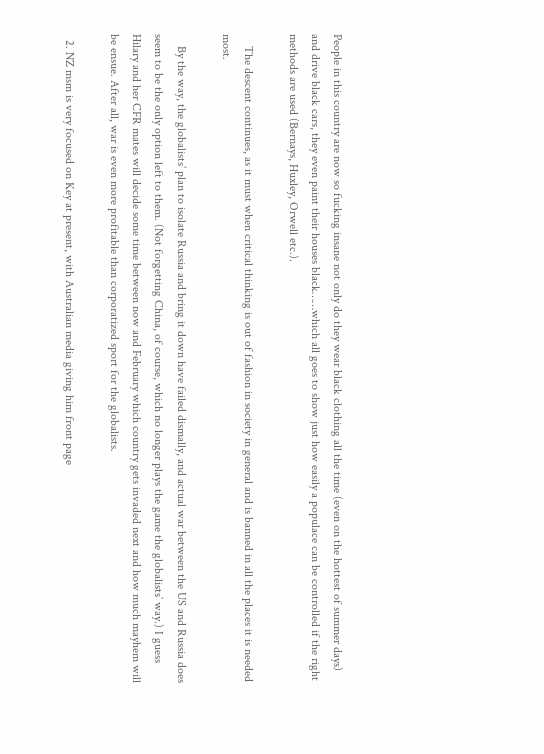People in this country are now so fucking insane not only do they wear black clothing all the time (even on the hottest of summer days) and drive black cars, they even paint their houses black……which all goes to show just how easily a populace can be controlled if the right methods are used (Bernays, Huxley, Orwell etc.).

    The descent continues, as it must when critical thinking is out of fashion in society in general and is banned in all the places it is needed most.

    By the way, the globalists’ plan to isolate Russia and bring it down have failed dismally, and actual war between the US and Russia does seem to be the only option left to them. (Not forgetting China, of course, which no longer plays the game the globalists’ way.) I guess Hilary and her CFR mates will decide some time between now and February which country gets invaded next and how much mayhem will be ensue. After all, war is even more profitable than corporatized sport for the globalists.

  2. NZ msm is very focused on Key at present, with Australian media giving him front page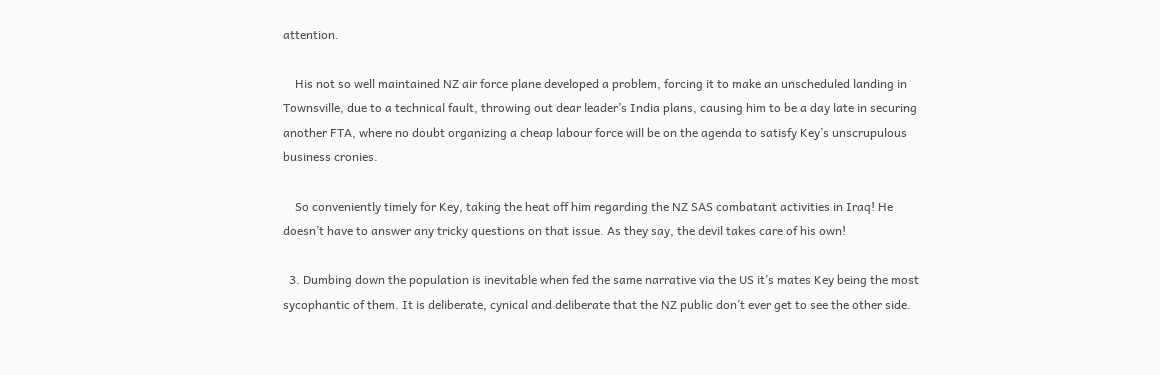attention.

    His not so well maintained NZ air force plane developed a problem, forcing it to make an unscheduled landing in Townsville, due to a technical fault, throwing out dear leader’s India plans, causing him to be a day late in securing another FTA, where no doubt organizing a cheap labour force will be on the agenda to satisfy Key’s unscrupulous business cronies.

    So conveniently timely for Key, taking the heat off him regarding the NZ SAS combatant activities in Iraq! He doesn’t have to answer any tricky questions on that issue. As they say, the devil takes care of his own!

  3. Dumbing down the population is inevitable when fed the same narrative via the US it’s mates Key being the most sycophantic of them. It is deliberate, cynical and deliberate that the NZ public don’t ever get to see the other side.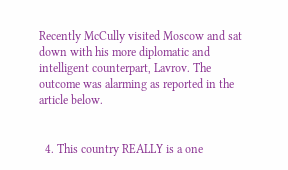Recently McCully visited Moscow and sat down with his more diplomatic and intelligent counterpart, Lavrov. The outcome was alarming as reported in the article below.


  4. This country REALLY is a one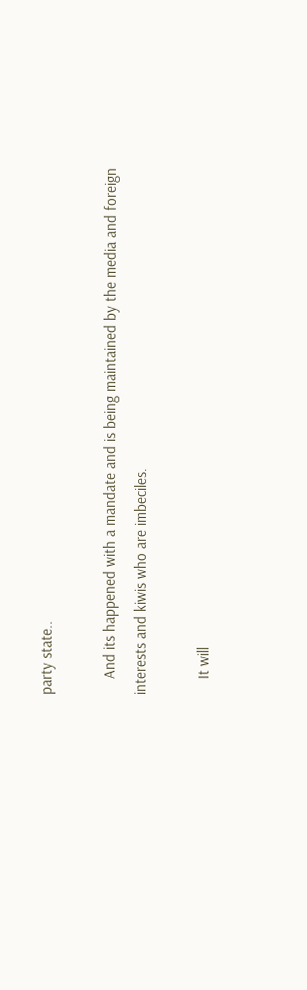party state..

    And its happened with a mandate and is being maintained by the media and foreign interests and kiwis who are imbeciles.

    It will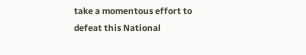take a momentous effort to defeat this National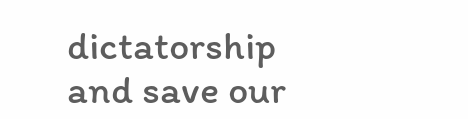dictatorship and save our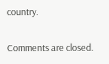country.

Comments are closed.